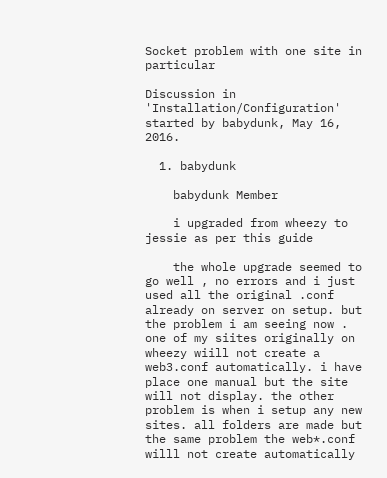Socket problem with one site in particular

Discussion in 'Installation/Configuration' started by babydunk, May 16, 2016.

  1. babydunk

    babydunk Member

    i upgraded from wheezy to jessie as per this guide

    the whole upgrade seemed to go well , no errors and i just used all the original .conf already on server on setup. but the problem i am seeing now . one of my siites originally on wheezy wiill not create a web3.conf automatically. i have place one manual but the site will not display. the other problem is when i setup any new sites. all folders are made but the same problem the web*.conf willl not create automatically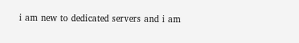i am new to dedicated servers and i am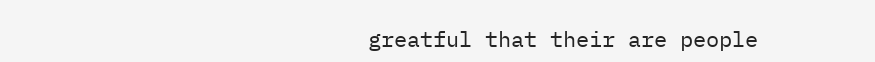greatful that their are people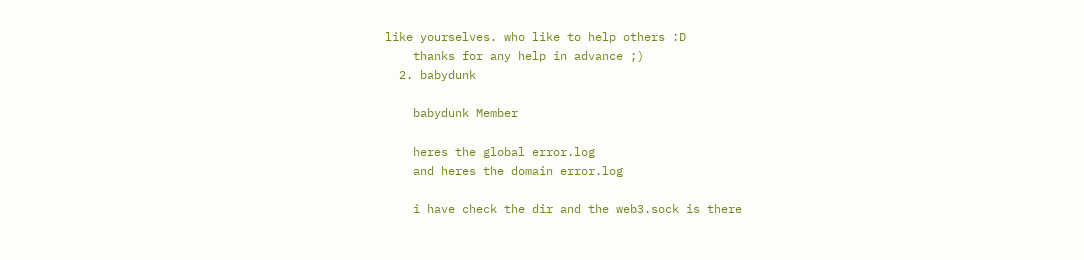like yourselves. who like to help others :D
    thanks for any help in advance ;)
  2. babydunk

    babydunk Member

    heres the global error.log
    and heres the domain error.log

    i have check the dir and the web3.sock is there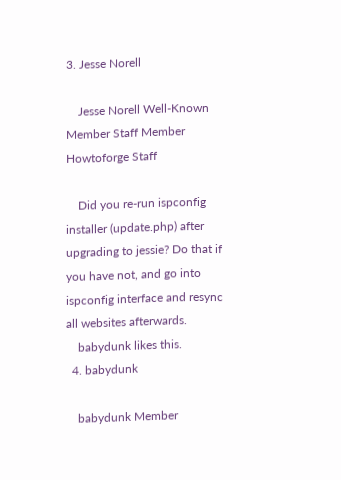3. Jesse Norell

    Jesse Norell Well-Known Member Staff Member Howtoforge Staff

    Did you re-run ispconfig installer (update.php) after upgrading to jessie? Do that if you have not, and go into ispconfig interface and resync all websites afterwards.
    babydunk likes this.
  4. babydunk

    babydunk Member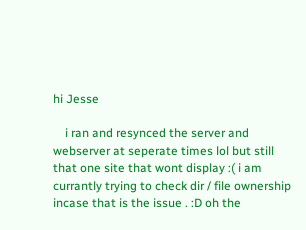hi Jesse

    i ran and resynced the server and webserver at seperate times lol but still that one site that wont display :( i am currantly trying to check dir / file ownership incase that is the issue . :D oh the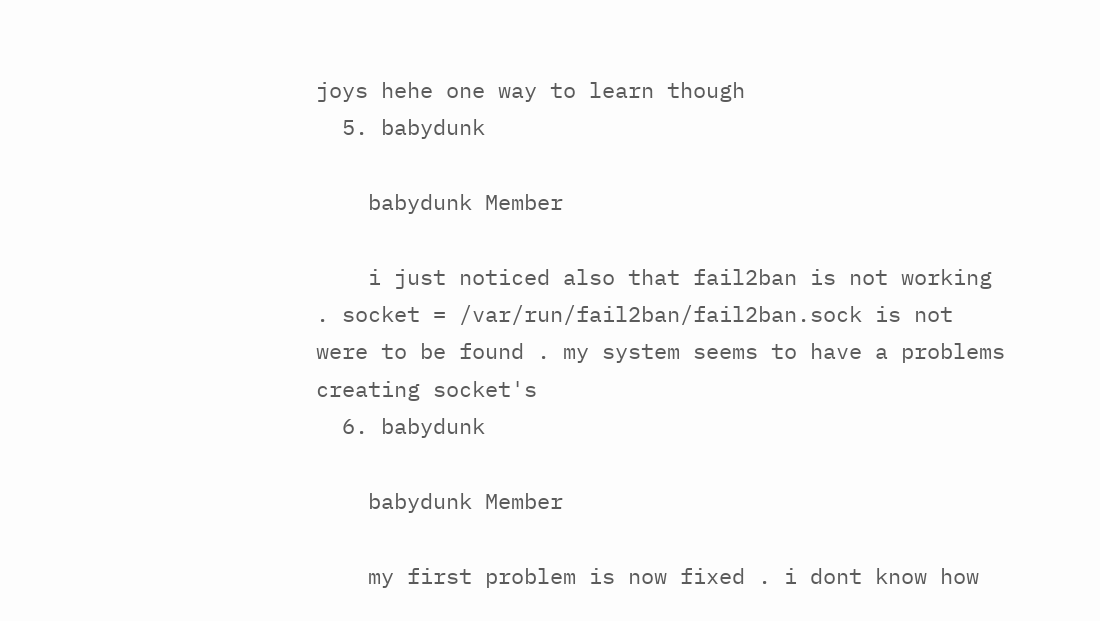joys hehe one way to learn though
  5. babydunk

    babydunk Member

    i just noticed also that fail2ban is not working . socket = /var/run/fail2ban/fail2ban.sock is not were to be found . my system seems to have a problems creating socket's
  6. babydunk

    babydunk Member

    my first problem is now fixed . i dont know how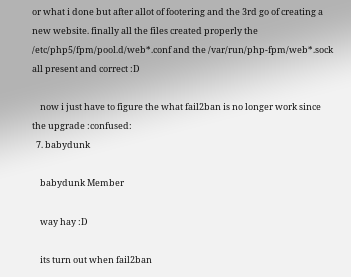or what i done but after allot of footering and the 3rd go of creating a new website. finally all the files created properly the /etc/php5/fpm/pool.d/web*.conf and the /var/run/php-fpm/web*.sock all present and correct :D

    now i just have to figure the what fail2ban is no longer work since the upgrade :confused:
  7. babydunk

    babydunk Member

    way hay :D

    its turn out when fail2ban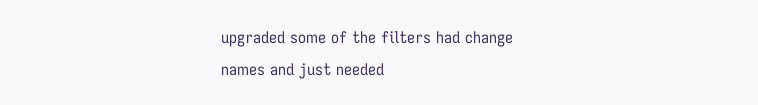upgraded some of the filters had change names and just needed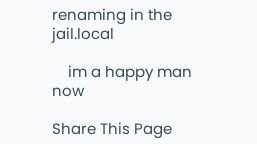renaming in the jail.local

    im a happy man now

Share This Page